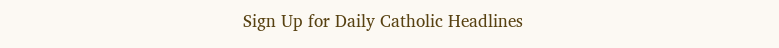Sign Up for Daily Catholic Headlines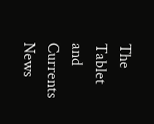The Tablet and Currents News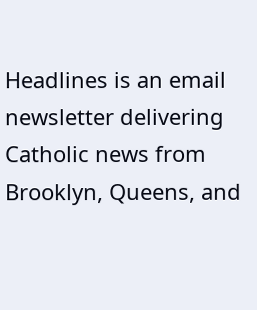Headlines is an email newsletter delivering Catholic news from Brooklyn, Queens, and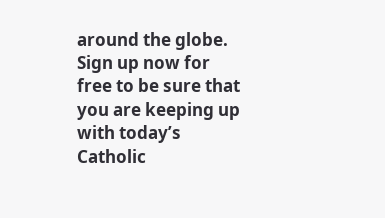around the globe. Sign up now for free to be sure that you are keeping up with today’s Catholic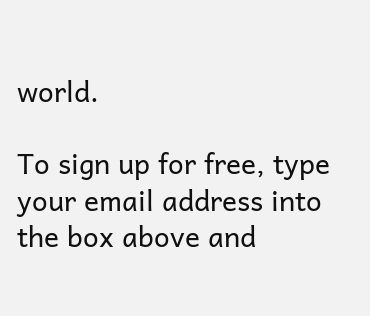world.

To sign up for free, type your email address into the box above and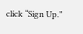click “Sign Up.”